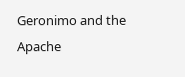Geronimo and the Apache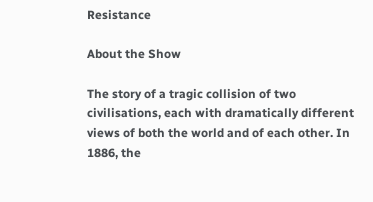Resistance

About the Show

The story of a tragic collision of two civilisations, each with dramatically different views of both the world and of each other. In 1886, the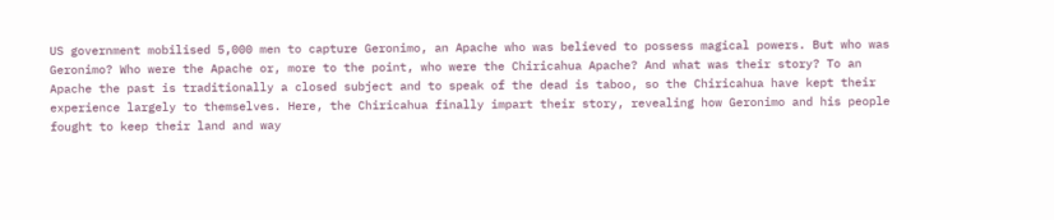US government mobilised 5,000 men to capture Geronimo, an Apache who was believed to possess magical powers. But who was Geronimo? Who were the Apache or, more to the point, who were the Chiricahua Apache? And what was their story? To an Apache the past is traditionally a closed subject and to speak of the dead is taboo, so the Chiricahua have kept their experience largely to themselves. Here, the Chiricahua finally impart their story, revealing how Geronimo and his people fought to keep their land and way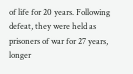of life for 20 years. Following defeat, they were held as prisoners of war for 27 years, longer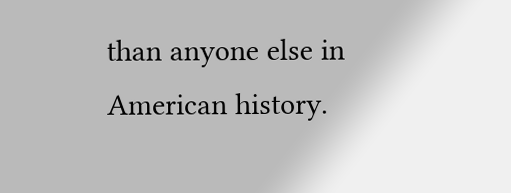than anyone else in American history.